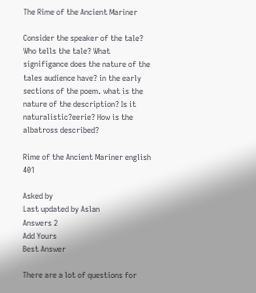The Rime of the Ancient Mariner

Consider the speaker of the tale? Who tells the tale? What signifigance does the nature of the tales audience have? in the early sections of the poem. what is the nature of the description? Is it naturalistic?eerie? How is the albatross described?

Rime of the Ancient Mariner english 401

Asked by
Last updated by Aslan
Answers 2
Add Yours
Best Answer

There are a lot of questions for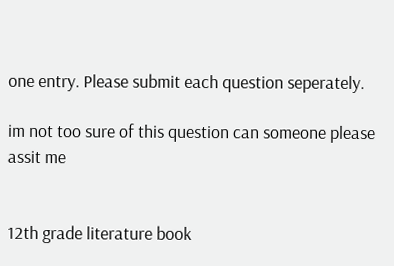one entry. Please submit each question seperately.

im not too sure of this question can someone please assit me


12th grade literature book